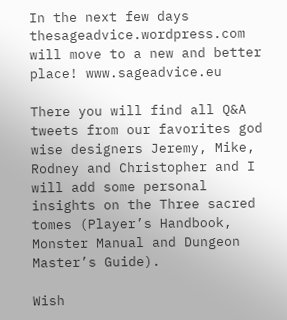In the next few days thesageadvice.wordpress.com will move to a new and better place! www.sageadvice.eu

There you will find all Q&A tweets from our favorites god wise designers Jeremy, Mike, Rodney and Christopher and I will add some personal insights on the Three sacred tomes (Player’s Handbook, Monster Manual and Dungeon Master’s Guide).

Wish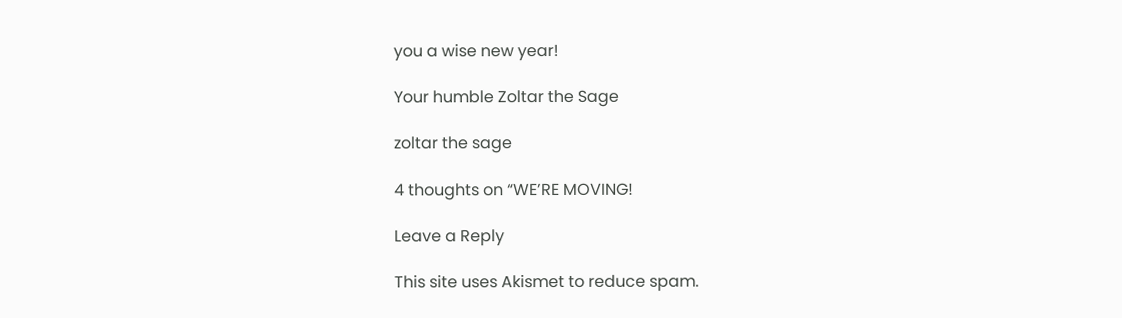you a wise new year!

Your humble Zoltar the Sage

zoltar the sage

4 thoughts on “WE’RE MOVING!

Leave a Reply

This site uses Akismet to reduce spam.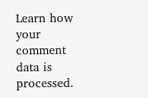Learn how your comment data is processed.